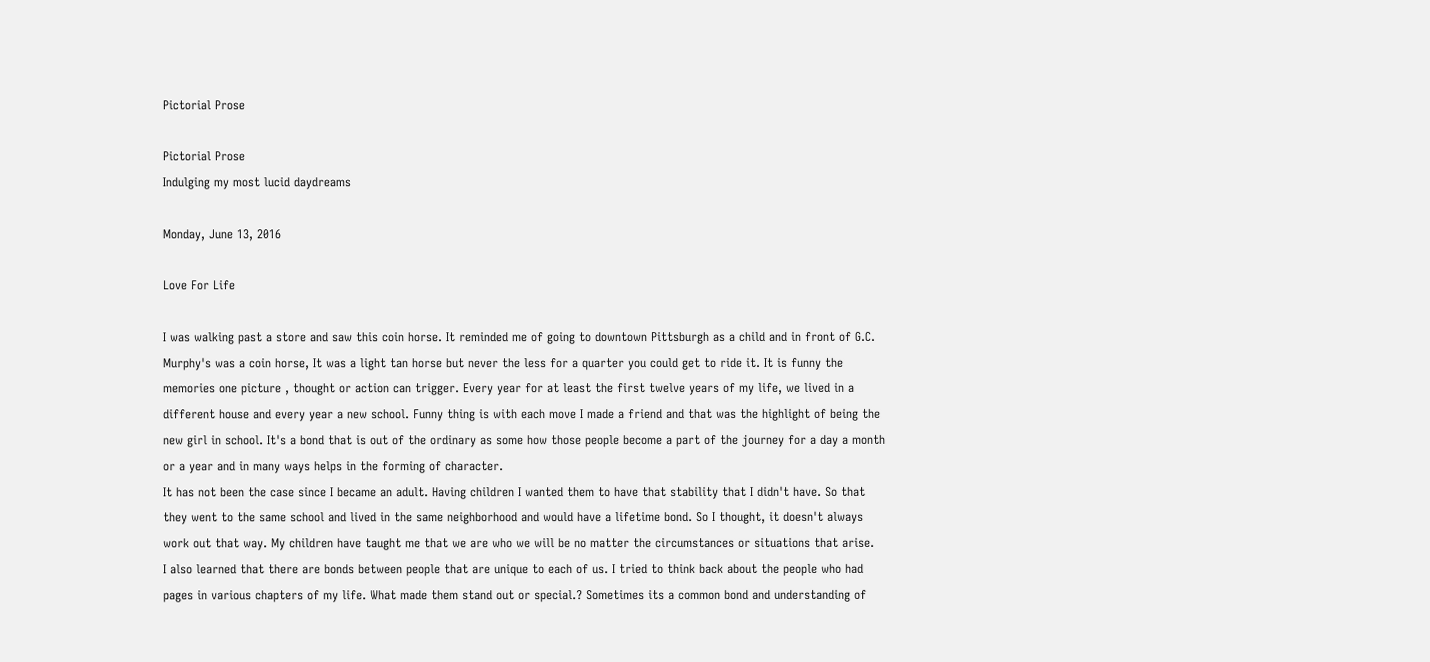Pictorial Prose

Pictorial Prose
Indulging my most lucid daydreams

Monday, June 13, 2016

Love For Life

I was walking past a store and saw this coin horse. It reminded me of going to downtown Pittsburgh as a child and in front of G.C. Murphy's was a coin horse, It was a light tan horse but never the less for a quarter you could get to ride it. It is funny the memories one picture , thought or action can trigger. Every year for at least the first twelve years of my life, we lived in a different house and every year a new school. Funny thing is with each move I made a friend and that was the highlight of being the new girl in school. It's a bond that is out of the ordinary as some how those people become a part of the journey for a day a month or a year and in many ways helps in the forming of character.
It has not been the case since I became an adult. Having children I wanted them to have that stability that I didn't have. So that they went to the same school and lived in the same neighborhood and would have a lifetime bond. So I thought, it doesn't always work out that way. My children have taught me that we are who we will be no matter the circumstances or situations that arise.
I also learned that there are bonds between people that are unique to each of us. I tried to think back about the people who had pages in various chapters of my life. What made them stand out or special.? Sometimes its a common bond and understanding of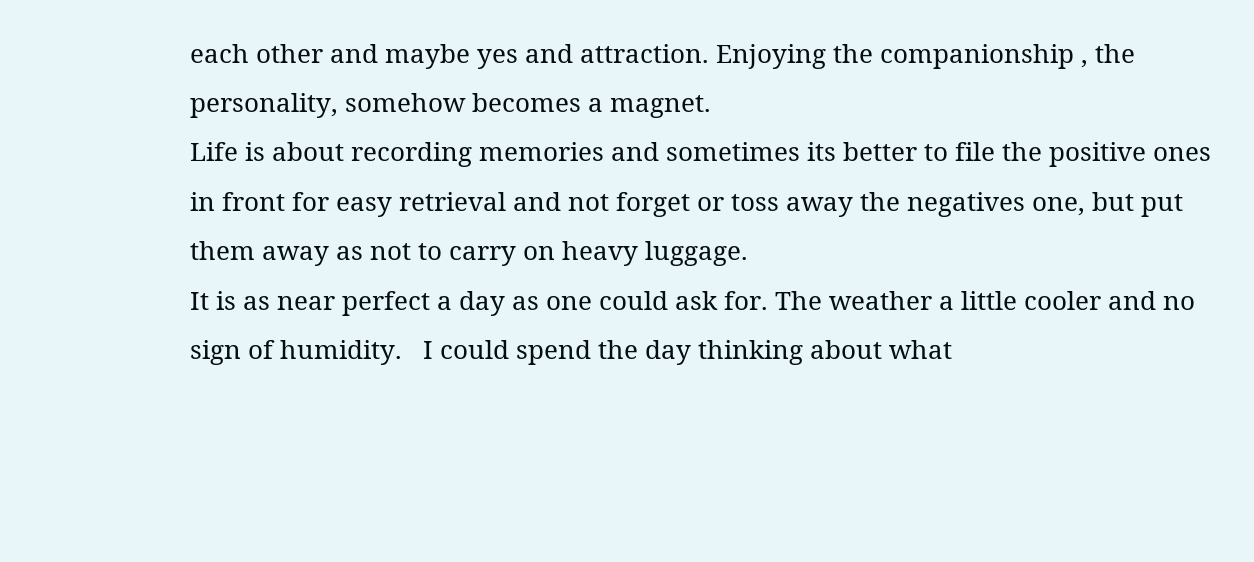each other and maybe yes and attraction. Enjoying the companionship , the personality, somehow becomes a magnet.
Life is about recording memories and sometimes its better to file the positive ones in front for easy retrieval and not forget or toss away the negatives one, but put them away as not to carry on heavy luggage.
It is as near perfect a day as one could ask for. The weather a little cooler and no sign of humidity.   I could spend the day thinking about what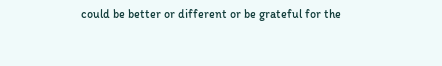could be better or different or be grateful for the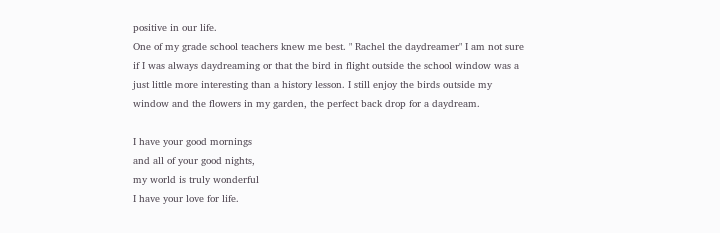positive in our life.
One of my grade school teachers knew me best. " Rachel the daydreamer" I am not sure if I was always daydreaming or that the bird in flight outside the school window was a just little more interesting than a history lesson. I still enjoy the birds outside my window and the flowers in my garden, the perfect back drop for a daydream.

I have your good mornings
and all of your good nights,
my world is truly wonderful
I have your love for life.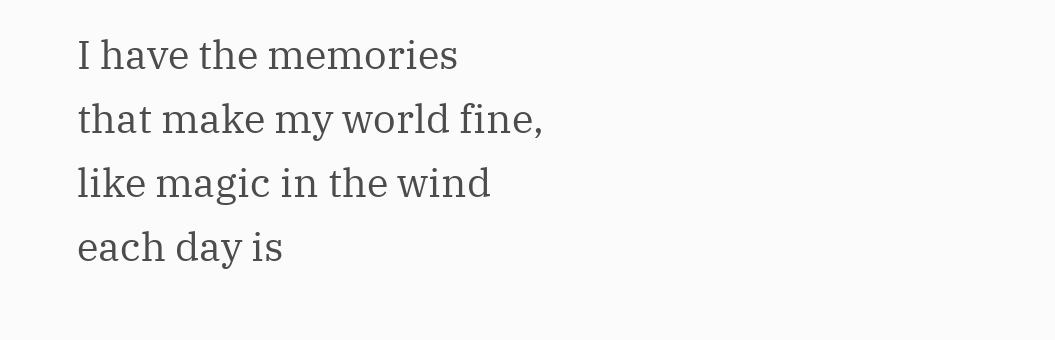I have the memories
that make my world fine,
like magic in the wind
each day is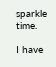sparkle time.

I have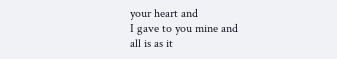your heart and
I gave to you mine and
all is as it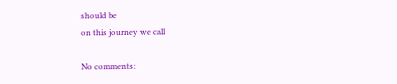should be
on this journey we call

No comments: